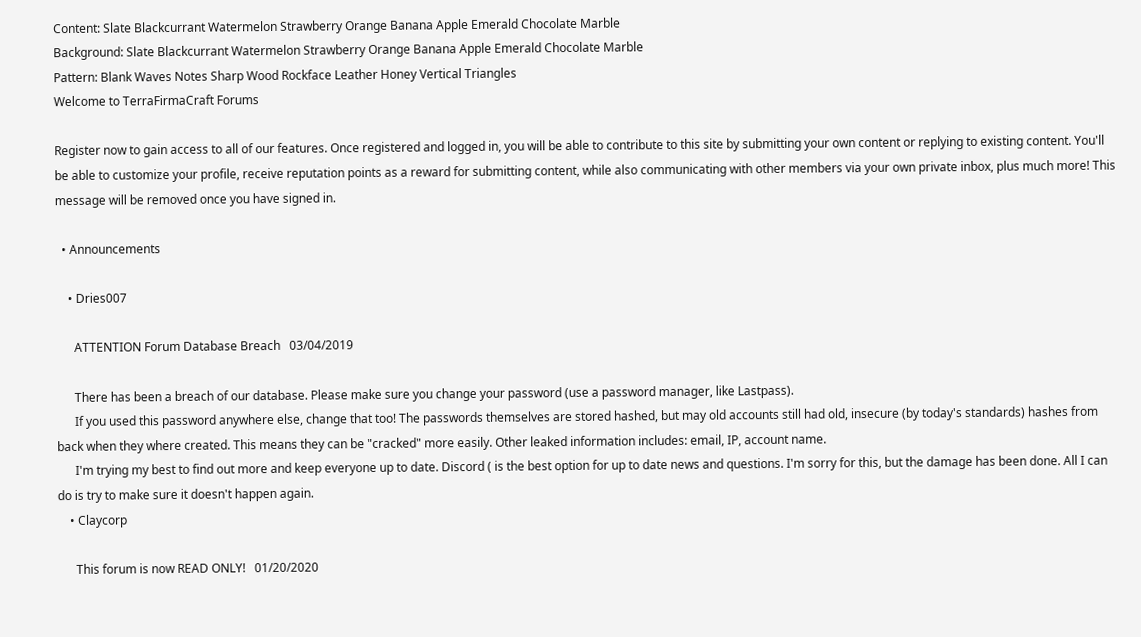Content: Slate Blackcurrant Watermelon Strawberry Orange Banana Apple Emerald Chocolate Marble
Background: Slate Blackcurrant Watermelon Strawberry Orange Banana Apple Emerald Chocolate Marble
Pattern: Blank Waves Notes Sharp Wood Rockface Leather Honey Vertical Triangles
Welcome to TerraFirmaCraft Forums

Register now to gain access to all of our features. Once registered and logged in, you will be able to contribute to this site by submitting your own content or replying to existing content. You'll be able to customize your profile, receive reputation points as a reward for submitting content, while also communicating with other members via your own private inbox, plus much more! This message will be removed once you have signed in.

  • Announcements

    • Dries007

      ATTENTION Forum Database Breach   03/04/2019

      There has been a breach of our database. Please make sure you change your password (use a password manager, like Lastpass).
      If you used this password anywhere else, change that too! The passwords themselves are stored hashed, but may old accounts still had old, insecure (by today's standards) hashes from back when they where created. This means they can be "cracked" more easily. Other leaked information includes: email, IP, account name.
      I'm trying my best to find out more and keep everyone up to date. Discord ( is the best option for up to date news and questions. I'm sorry for this, but the damage has been done. All I can do is try to make sure it doesn't happen again.
    • Claycorp

      This forum is now READ ONLY!   01/20/2020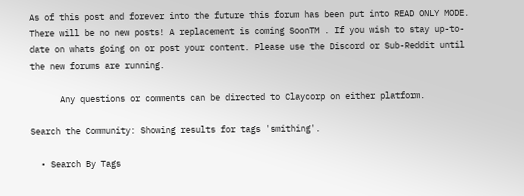As of this post and forever into the future this forum has been put into READ ONLY MODE. There will be no new posts! A replacement is coming SoonTM . If you wish to stay up-to-date on whats going on or post your content. Please use the Discord or Sub-Reddit until the new forums are running.

      Any questions or comments can be directed to Claycorp on either platform.

Search the Community: Showing results for tags 'smithing'.

  • Search By Tags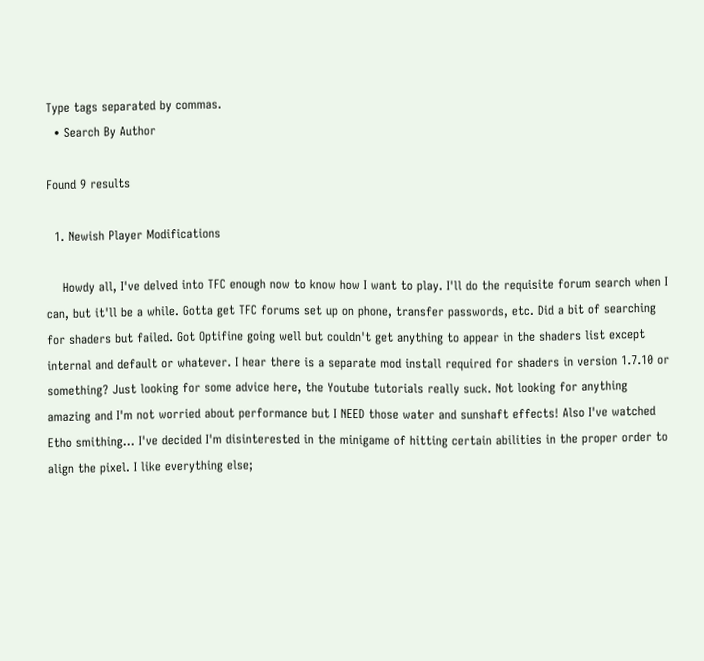Type tags separated by commas.
  • Search By Author

Found 9 results

  1. Newish Player Modifications

    Howdy all, I've delved into TFC enough now to know how I want to play. I'll do the requisite forum search when I can, but it'll be a while. Gotta get TFC forums set up on phone, transfer passwords, etc. Did a bit of searching for shaders but failed. Got Optifine going well but couldn't get anything to appear in the shaders list except internal and default or whatever. I hear there is a separate mod install required for shaders in version 1.7.10 or something? Just looking for some advice here, the Youtube tutorials really suck. Not looking for anything amazing and I'm not worried about performance but I NEED those water and sunshaft effects! Also I've watched Etho smithing... I've decided I'm disinterested in the minigame of hitting certain abilities in the proper order to align the pixel. I like everything else;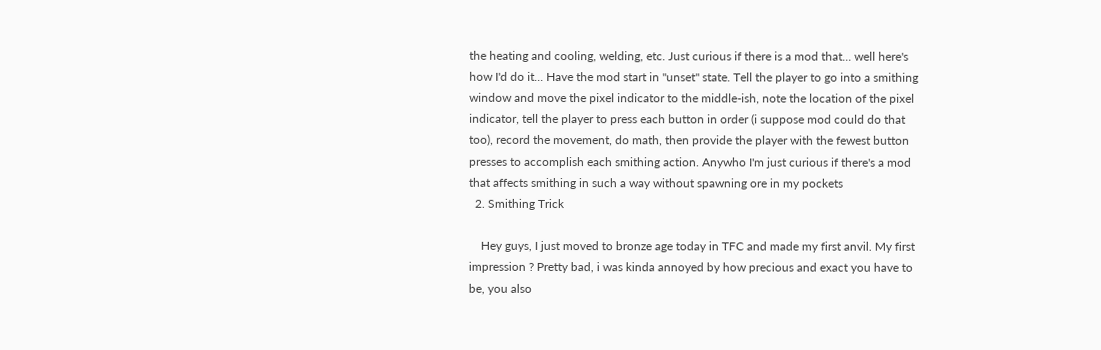the heating and cooling, welding, etc. Just curious if there is a mod that... well here's how I'd do it... Have the mod start in "unset" state. Tell the player to go into a smithing window and move the pixel indicator to the middle-ish, note the location of the pixel indicator, tell the player to press each button in order (i suppose mod could do that too), record the movement, do math, then provide the player with the fewest button presses to accomplish each smithing action. Anywho I'm just curious if there's a mod that affects smithing in such a way without spawning ore in my pockets
  2. Smithing Trick

    Hey guys, I just moved to bronze age today in TFC and made my first anvil. My first impression ? Pretty bad, i was kinda annoyed by how precious and exact you have to be, you also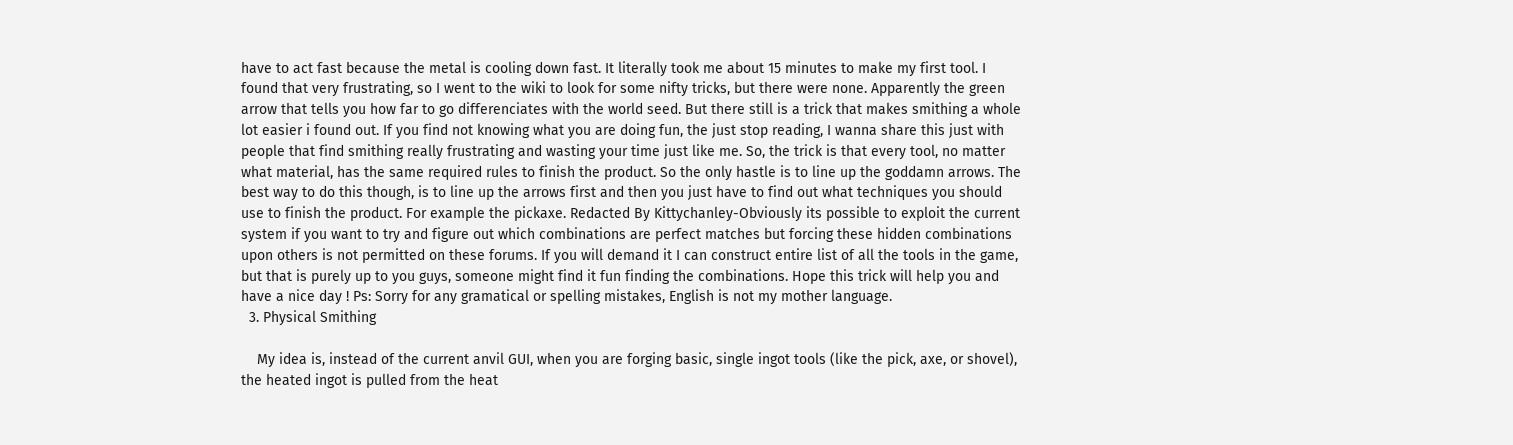have to act fast because the metal is cooling down fast. It literally took me about 15 minutes to make my first tool. I found that very frustrating, so I went to the wiki to look for some nifty tricks, but there were none. Apparently the green arrow that tells you how far to go differenciates with the world seed. But there still is a trick that makes smithing a whole lot easier i found out. If you find not knowing what you are doing fun, the just stop reading, I wanna share this just with people that find smithing really frustrating and wasting your time just like me. So, the trick is that every tool, no matter what material, has the same required rules to finish the product. So the only hastle is to line up the goddamn arrows. The best way to do this though, is to line up the arrows first and then you just have to find out what techniques you should use to finish the product. For example the pickaxe. Redacted By Kittychanley-Obviously its possible to exploit the current system if you want to try and figure out which combinations are perfect matches but forcing these hidden combinations upon others is not permitted on these forums. If you will demand it I can construct entire list of all the tools in the game, but that is purely up to you guys, someone might find it fun finding the combinations. Hope this trick will help you and have a nice day ! Ps: Sorry for any gramatical or spelling mistakes, English is not my mother language.
  3. Physical Smithing

    My idea is, instead of the current anvil GUI, when you are forging basic, single ingot tools (like the pick, axe, or shovel), the heated ingot is pulled from the heat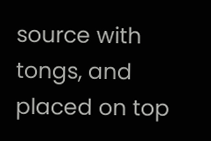source with tongs, and placed on top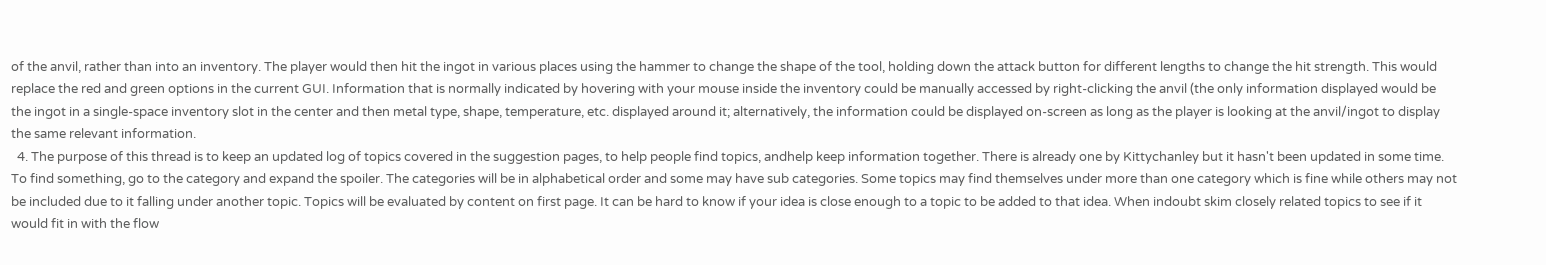of the anvil, rather than into an inventory. The player would then hit the ingot in various places using the hammer to change the shape of the tool, holding down the attack button for different lengths to change the hit strength. This would replace the red and green options in the current GUI. Information that is normally indicated by hovering with your mouse inside the inventory could be manually accessed by right-clicking the anvil (the only information displayed would be the ingot in a single-space inventory slot in the center and then metal type, shape, temperature, etc. displayed around it; alternatively, the information could be displayed on-screen as long as the player is looking at the anvil/ingot to display the same relevant information.
  4. The purpose of this thread is to keep an updated log of topics covered in the suggestion pages, to help people find topics, andhelp keep information together. There is already one by Kittychanley but it hasn't been updated in some time. To find something, go to the category and expand the spoiler. The categories will be in alphabetical order and some may have sub categories. Some topics may find themselves under more than one category which is fine while others may not be included due to it falling under another topic. Topics will be evaluated by content on first page. It can be hard to know if your idea is close enough to a topic to be added to that idea. When indoubt skim closely related topics to see if it would fit in with the flow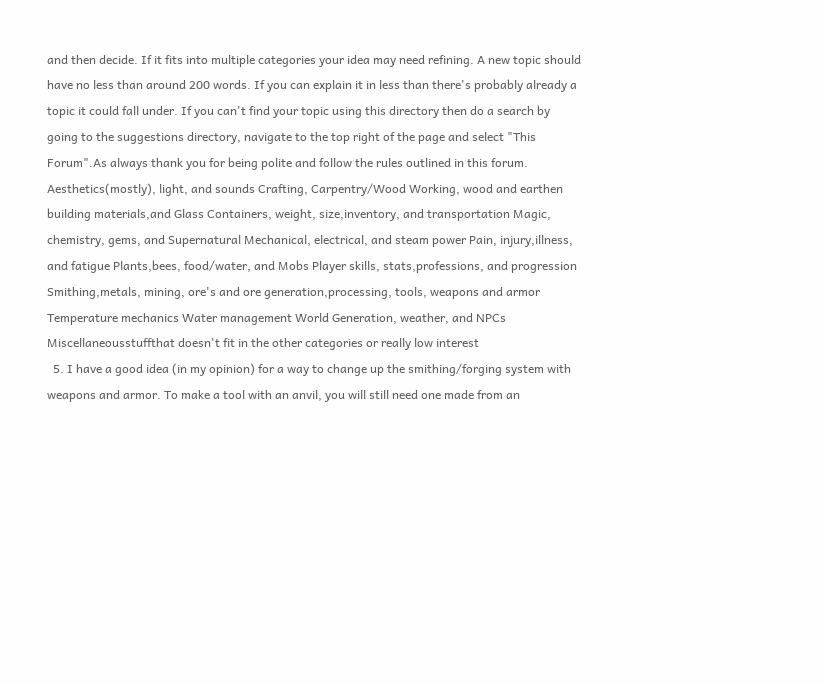and then decide. If it fits into multiple categories your idea may need refining. A new topic should have no less than around 200 words. If you can explain it in less than there's probably already a topic it could fall under. If you can't find your topic using this directory then do a search by going to the suggestions directory, navigate to the top right of the page and select "This Forum".As always thank you for being polite and follow the rules outlined in this forum. Aesthetics(mostly), light, and sounds Crafting, Carpentry/Wood Working, wood and earthen building materials,and Glass Containers, weight, size,inventory, and transportation Magic, chemistry, gems, and Supernatural Mechanical, electrical, and steam power Pain, injury,illness, and fatigue Plants,bees, food/water, and Mobs Player skills, stats,professions, and progression Smithing,metals, mining, ore's and ore generation,processing, tools, weapons and armor Temperature mechanics Water management World Generation, weather, and NPCs Miscellaneousstuffthat doesn't fit in the other categories or really low interest
  5. I have a good idea (in my opinion) for a way to change up the smithing/forging system with weapons and armor. To make a tool with an anvil, you will still need one made from an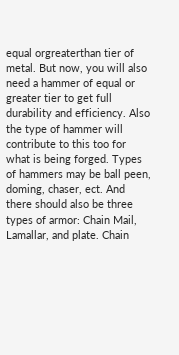equal orgreaterthan tier of metal. But now, you will also need a hammer of equal or greater tier to get full durability and efficiency. Also the type of hammer will contribute to this too for what is being forged. Types of hammers may be ball peen, doming, chaser, ect. And there should also be three types of armor: Chain Mail, Lamallar, and plate. Chain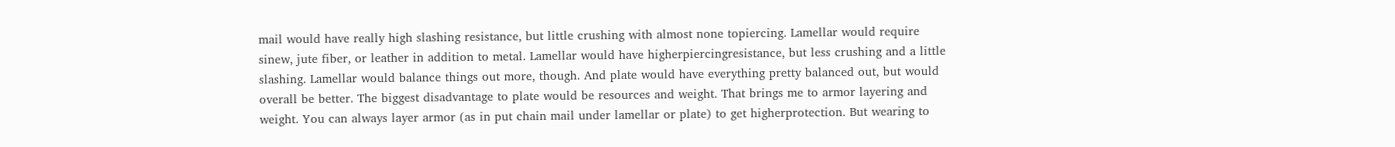mail would have really high slashing resistance, but little crushing with almost none topiercing. Lamellar would require sinew, jute fiber, or leather in addition to metal. Lamellar would have higherpiercingresistance, but less crushing and a little slashing. Lamellar would balance things out more, though. And plate would have everything pretty balanced out, but would overall be better. The biggest disadvantage to plate would be resources and weight. That brings me to armor layering and weight. You can always layer armor (as in put chain mail under lamellar or plate) to get higherprotection. But wearing to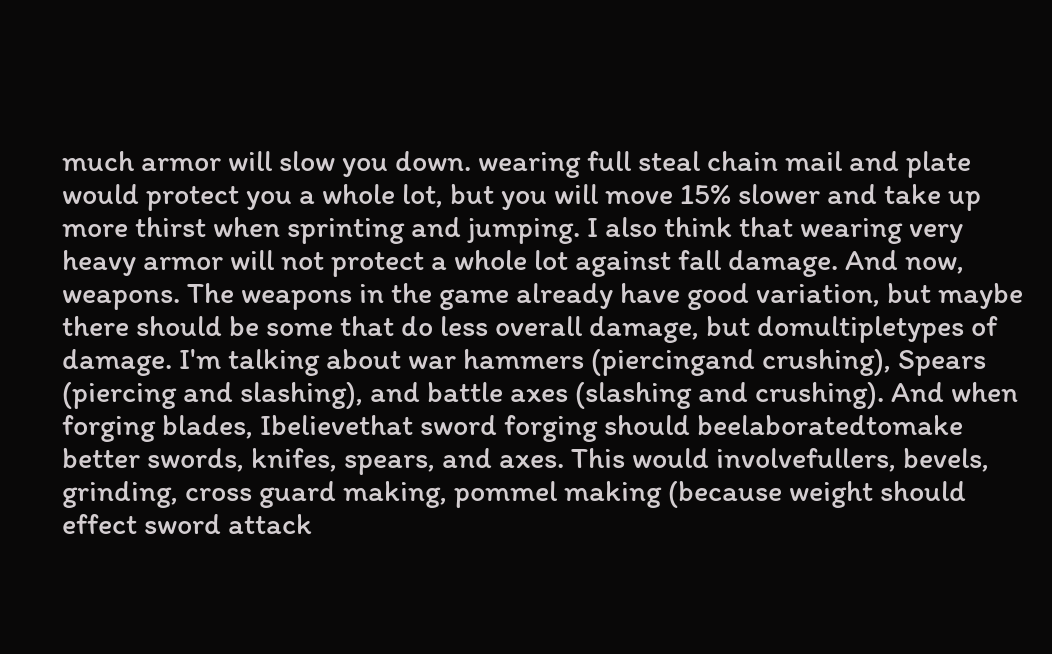much armor will slow you down. wearing full steal chain mail and plate would protect you a whole lot, but you will move 15% slower and take up more thirst when sprinting and jumping. I also think that wearing very heavy armor will not protect a whole lot against fall damage. And now, weapons. The weapons in the game already have good variation, but maybe there should be some that do less overall damage, but domultipletypes of damage. I'm talking about war hammers (piercingand crushing), Spears (piercing and slashing), and battle axes (slashing and crushing). And when forging blades, Ibelievethat sword forging should beelaboratedtomake better swords, knifes, spears, and axes. This would involvefullers, bevels, grinding, cross guard making, pommel making (because weight should effect sword attack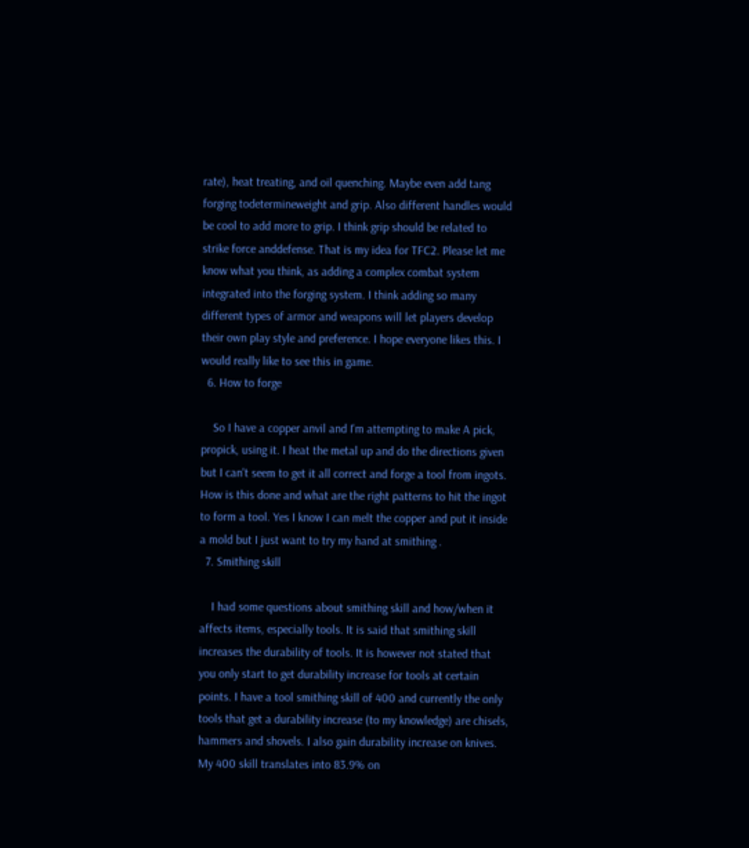rate), heat treating, and oil quenching. Maybe even add tang forging todetermineweight and grip. Also different handles would be cool to add more to grip. I think grip should be related to strike force anddefense. That is my idea for TFC2. Please let me know what you think, as adding a complex combat system integrated into the forging system. I think adding so many different types of armor and weapons will let players develop their own play style and preference. I hope everyone likes this. I would really like to see this in game.
  6. How to forge

    So I have a copper anvil and I'm attempting to make A pick, propick, using it. I heat the metal up and do the directions given but I can't seem to get it all correct and forge a tool from ingots. How is this done and what are the right patterns to hit the ingot to form a tool. Yes I know I can melt the copper and put it inside a mold but I just want to try my hand at smithing .
  7. Smithing skill

    I had some questions about smithing skill and how/when it affects items, especially tools. It is said that smithing skill increases the durability of tools. It is however not stated that you only start to get durability increase for tools at certain points. I have a tool smithing skill of 400 and currently the only tools that get a durability increase (to my knowledge) are chisels, hammers and shovels. I also gain durability increase on knives. My 400 skill translates into 83.9% on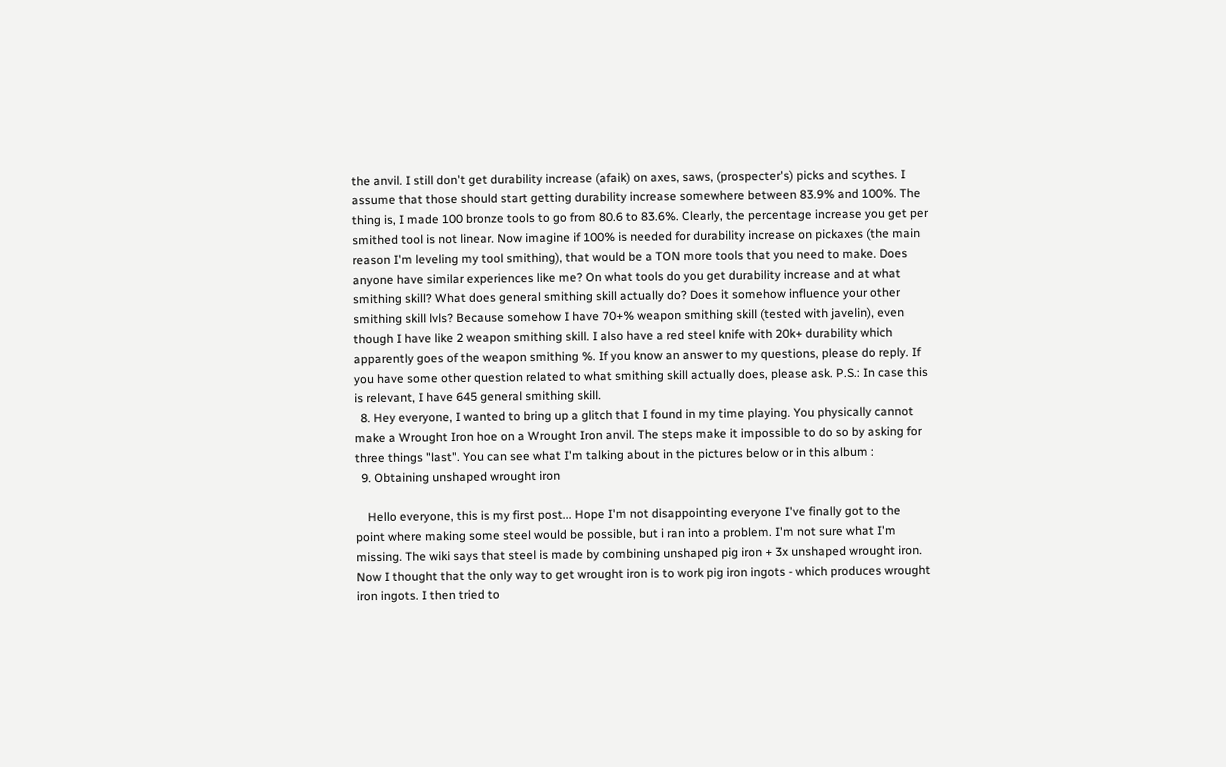the anvil. I still don't get durability increase (afaik) on axes, saws, (prospecter's) picks and scythes. I assume that those should start getting durability increase somewhere between 83.9% and 100%. The thing is, I made 100 bronze tools to go from 80.6 to 83.6%. Clearly, the percentage increase you get per smithed tool is not linear. Now imagine if 100% is needed for durability increase on pickaxes (the main reason I'm leveling my tool smithing), that would be a TON more tools that you need to make. Does anyone have similar experiences like me? On what tools do you get durability increase and at what smithing skill? What does general smithing skill actually do? Does it somehow influence your other smithing skill lvls? Because somehow I have 70+% weapon smithing skill (tested with javelin), even though I have like 2 weapon smithing skill. I also have a red steel knife with 20k+ durability which apparently goes of the weapon smithing %. If you know an answer to my questions, please do reply. If you have some other question related to what smithing skill actually does, please ask. P.S.: In case this is relevant, I have 645 general smithing skill.
  8. Hey everyone, I wanted to bring up a glitch that I found in my time playing. You physically cannot make a Wrought Iron hoe on a Wrought Iron anvil. The steps make it impossible to do so by asking for three things "last". You can see what I'm talking about in the pictures below or in this album :
  9. Obtaining unshaped wrought iron

    Hello everyone, this is my first post... Hope I'm not disappointing everyone I've finally got to the point where making some steel would be possible, but i ran into a problem. I'm not sure what I'm missing. The wiki says that steel is made by combining unshaped pig iron + 3x unshaped wrought iron. Now I thought that the only way to get wrought iron is to work pig iron ingots - which produces wrought iron ingots. I then tried to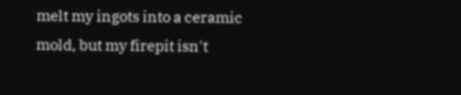melt my ingots into a ceramic mold, but my firepit isn't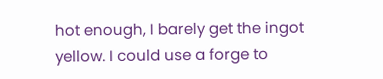hot enough, I barely get the ingot yellow. I could use a forge to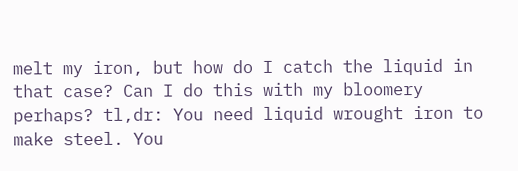melt my iron, but how do I catch the liquid in that case? Can I do this with my bloomery perhaps? tl,dr: You need liquid wrought iron to make steel. You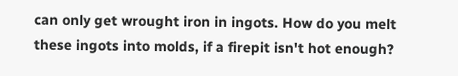can only get wrought iron in ingots. How do you melt these ingots into molds, if a firepit isn't hot enough?